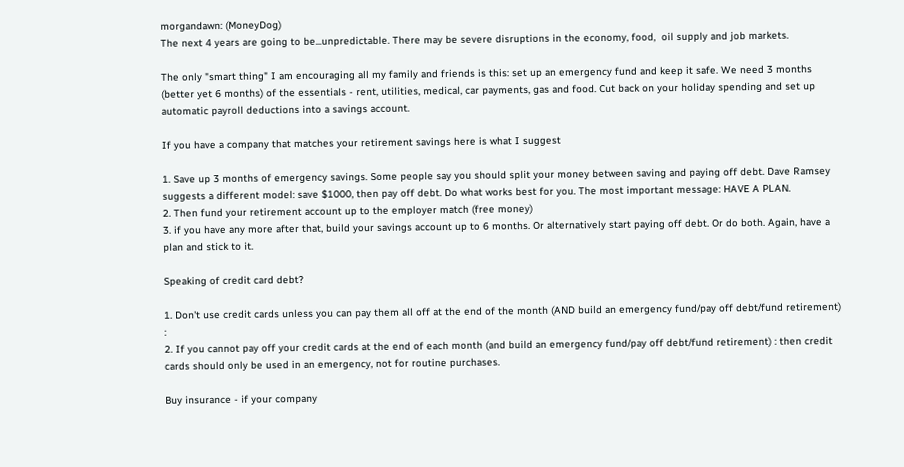morgandawn: (MoneyDog)
The next 4 years are going to be...unpredictable. There may be severe disruptions in the economy, food,  oil supply and job markets.

The only "smart thing" I am encouraging all my family and friends is this: set up an emergency fund and keep it safe. We need 3 months (better yet 6 months) of the essentials - rent, utilities, medical, car payments, gas and food. Cut back on your holiday spending and set up automatic payroll deductions into a savings account.

If you have a company that matches your retirement savings here is what I suggest

1. Save up 3 months of emergency savings. Some people say you should split your money between saving and paying off debt. Dave Ramsey suggests a different model: save $1000, then pay off debt. Do what works best for you. The most important message: HAVE A PLAN.
2. Then fund your retirement account up to the employer match (free money)
3. if you have any more after that, build your savings account up to 6 months. Or alternatively start paying off debt. Or do both. Again, have a plan and stick to it.

Speaking of credit card debt?

1. Don't use credit cards unless you can pay them all off at the end of the month (AND build an emergency fund/pay off debt/fund retirement) :
2. If you cannot pay off your credit cards at the end of each month (and build an emergency fund/pay off debt/fund retirement) : then credit cards should only be used in an emergency, not for routine purchases.

Buy insurance - if your company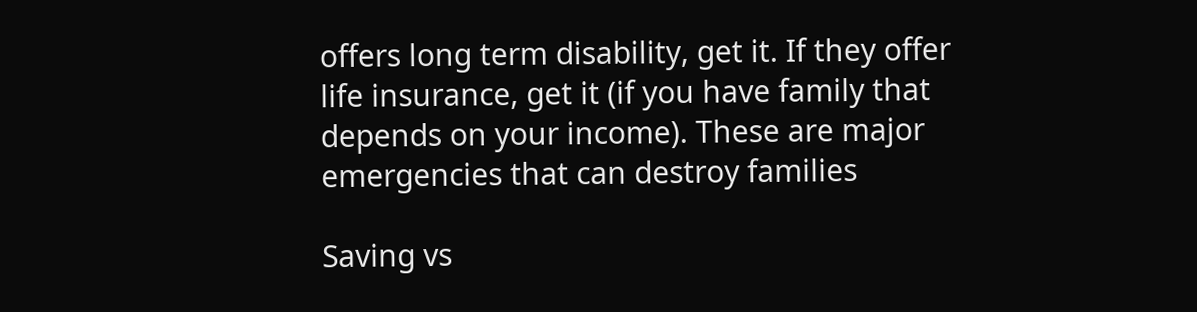offers long term disability, get it. If they offer life insurance, get it (if you have family that depends on your income). These are major emergencies that can destroy families

Saving vs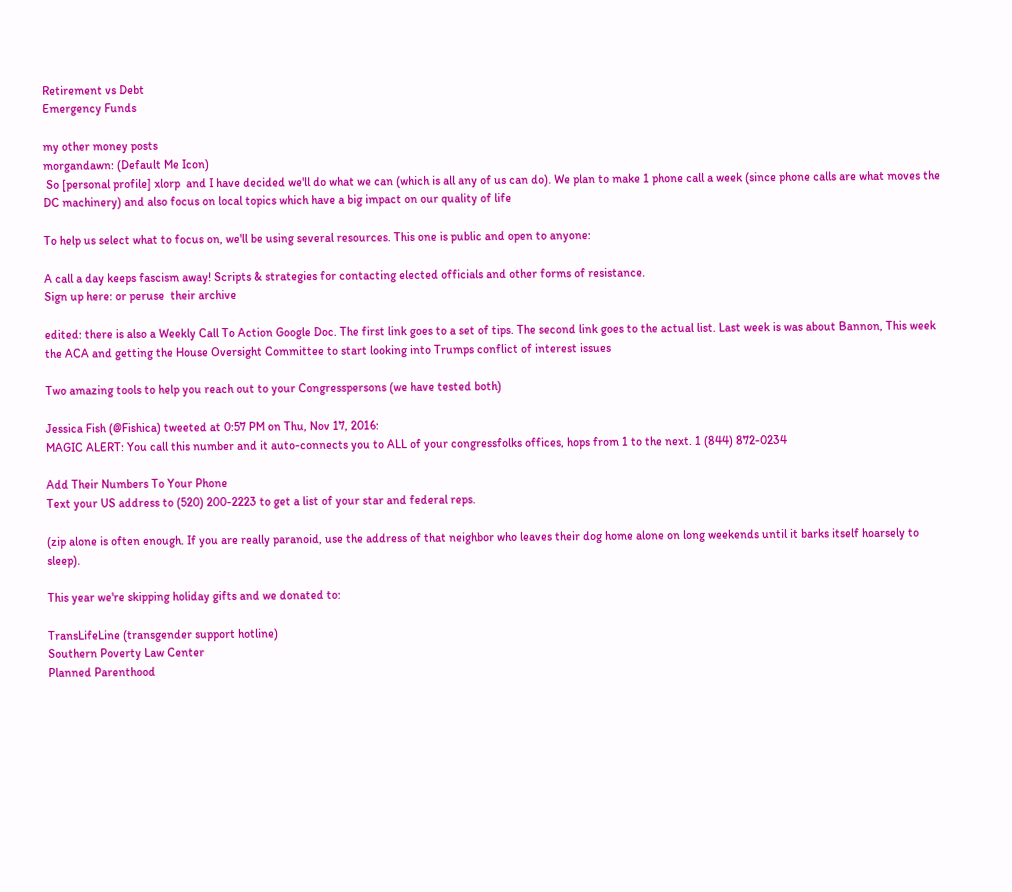Retirement vs Debt
Emergency Funds

my other money posts
morgandawn: (Default Me Icon)
 So [personal profile] xlorp  and I have decided we'll do what we can (which is all any of us can do). We plan to make 1 phone call a week (since phone calls are what moves the DC machinery) and also focus on local topics which have a big impact on our quality of life

To help us select what to focus on, we'll be using several resources. This one is public and open to anyone:

A call a day keeps fascism away! Scripts & strategies for contacting elected officials and other forms of resistance.
Sign up here: or peruse  their archive

edited: there is also a Weekly Call To Action Google Doc. The first link goes to a set of tips. The second link goes to the actual list. Last week is was about Bannon, This week the ACA and getting the House Oversight Committee to start looking into Trumps conflict of interest issues

Two amazing tools to help you reach out to your Congresspersons (we have tested both)

Jessica Fish (@Fishica) tweeted at 0:57 PM on Thu, Nov 17, 2016:
MAGIC ALERT: You call this number and it auto-connects you to ALL of your congressfolks offices, hops from 1 to the next. 1 (844) 872-0234

Add Their Numbers To Your Phone
Text your US address to (520) 200-2223 to get a list of your star and federal reps.

(zip alone is often enough. If you are really paranoid, use the address of that neighbor who leaves their dog home alone on long weekends until it barks itself hoarsely to sleep).

This year we're skipping holiday gifts and we donated to:

TransLifeLine (transgender support hotline)
Southern Poverty Law Center
Planned Parenthood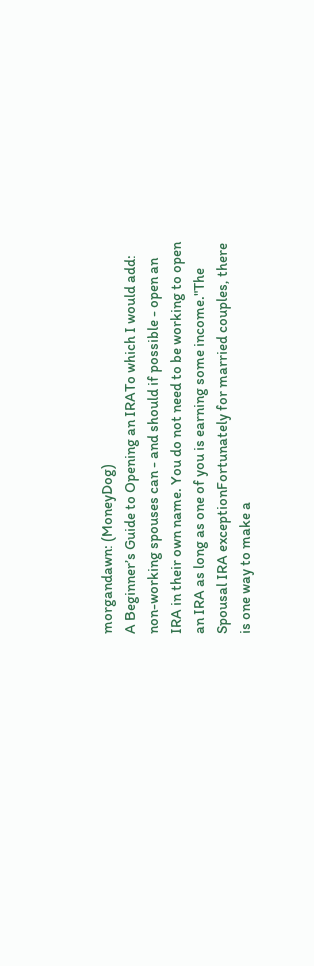morgandawn: (MoneyDog)
A Beginner’s Guide to Opening an IRATo which I would add: non-working spouses can - and should if possible - open an IRA in their own name. You do not need to be working to open an IRA as long as one of you is earning some income."The Spousal IRA exceptionFortunately for married couples, there is one way to make a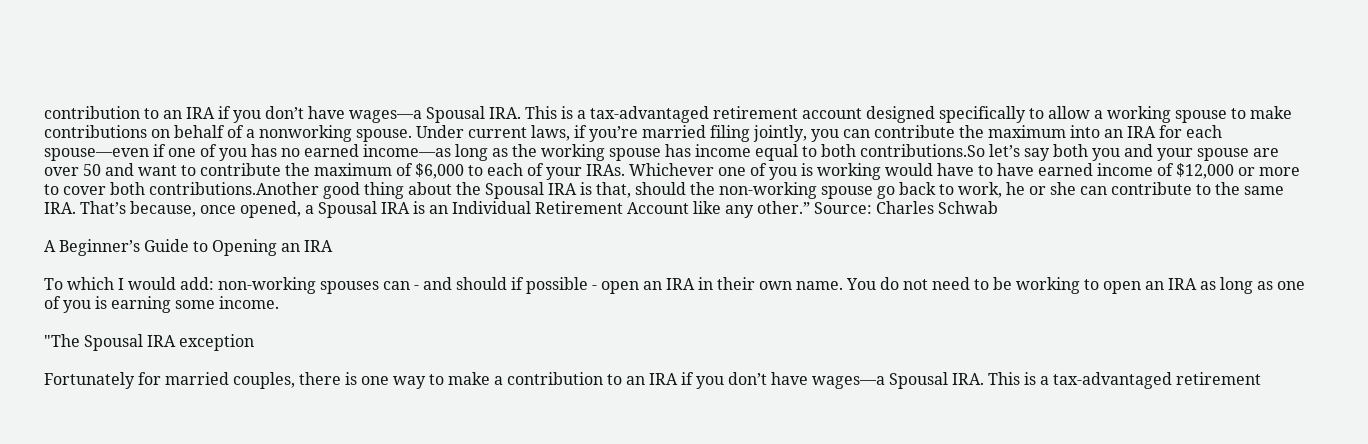contribution to an IRA if you don’t have wages—a Spousal IRA. This is a tax-advantaged retirement account designed specifically to allow a working spouse to make contributions on behalf of a nonworking spouse. Under current laws, if you’re married filing jointly, you can contribute the maximum into an IRA for each spouse—even if one of you has no earned income—as long as the working spouse has income equal to both contributions.So let’s say both you and your spouse are over 50 and want to contribute the maximum of $6,000 to each of your IRAs. Whichever one of you is working would have to have earned income of $12,000 or more to cover both contributions.Another good thing about the Spousal IRA is that, should the non-working spouse go back to work, he or she can contribute to the same IRA. That’s because, once opened, a Spousal IRA is an Individual Retirement Account like any other.” Source: Charles Schwab

A Beginner’s Guide to Opening an IRA

To which I would add: non-working spouses can - and should if possible - open an IRA in their own name. You do not need to be working to open an IRA as long as one of you is earning some income.

"The Spousal IRA exception

Fortunately for married couples, there is one way to make a contribution to an IRA if you don’t have wages—a Spousal IRA. This is a tax-advantaged retirement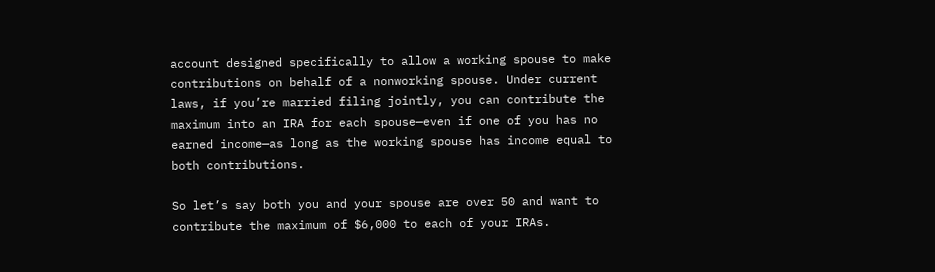account designed specifically to allow a working spouse to make contributions on behalf of a nonworking spouse. Under current laws, if you’re married filing jointly, you can contribute the maximum into an IRA for each spouse—even if one of you has no earned income—as long as the working spouse has income equal to both contributions.

So let’s say both you and your spouse are over 50 and want to contribute the maximum of $6,000 to each of your IRAs.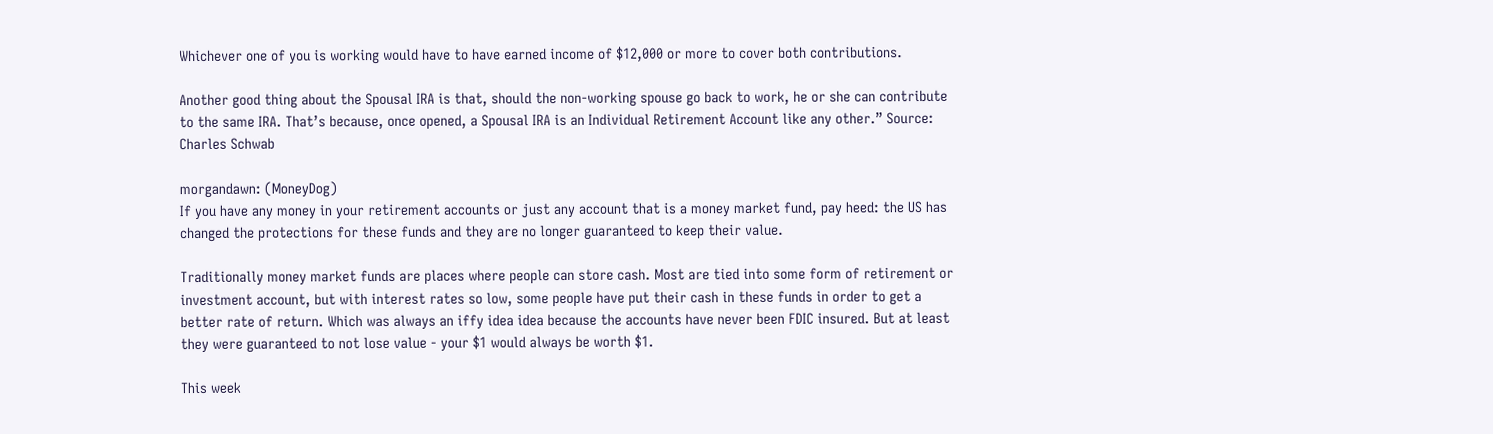Whichever one of you is working would have to have earned income of $12,000 or more to cover both contributions.

Another good thing about the Spousal IRA is that, should the non-working spouse go back to work, he or she can contribute to the same IRA. That’s because, once opened, a Spousal IRA is an Individual Retirement Account like any other.” Source: Charles Schwab

morgandawn: (MoneyDog)
If you have any money in your retirement accounts or just any account that is a money market fund, pay heed: the US has changed the protections for these funds and they are no longer guaranteed to keep their value.

Traditionally money market funds are places where people can store cash. Most are tied into some form of retirement or investment account, but with interest rates so low, some people have put their cash in these funds in order to get a better rate of return. Which was always an iffy idea idea because the accounts have never been FDIC insured. But at least they were guaranteed to not lose value - your $1 would always be worth $1.

This week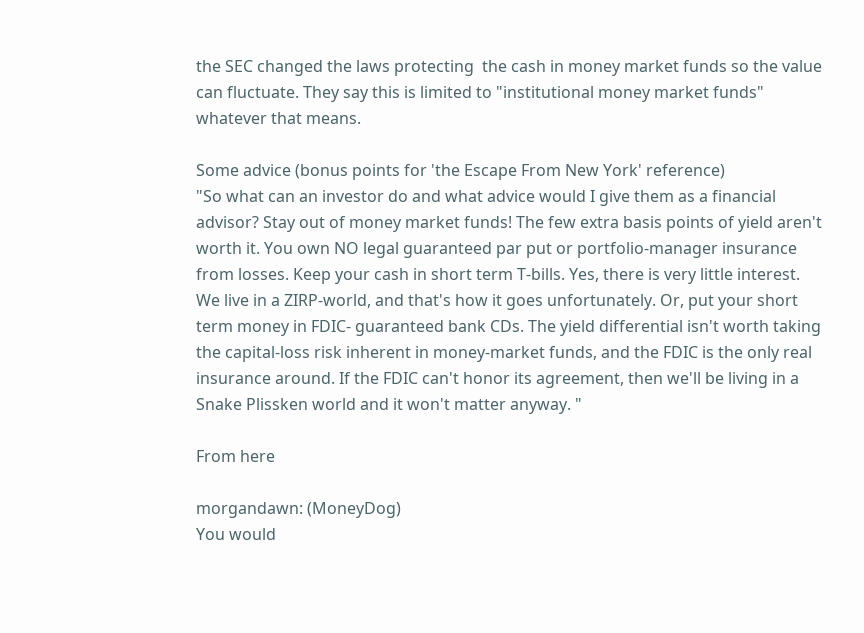the SEC changed the laws protecting  the cash in money market funds so the value can fluctuate. They say this is limited to "institutional money market funds" whatever that means.

Some advice (bonus points for 'the Escape From New York' reference)
"So what can an investor do and what advice would I give them as a financial advisor? Stay out of money market funds! The few extra basis points of yield aren't worth it. You own NO legal guaranteed par put or portfolio-manager insurance from losses. Keep your cash in short term T-bills. Yes, there is very little interest. We live in a ZIRP-world, and that's how it goes unfortunately. Or, put your short term money in FDIC- guaranteed bank CDs. The yield differential isn't worth taking the capital-loss risk inherent in money-market funds, and the FDIC is the only real insurance around. If the FDIC can't honor its agreement, then we'll be living in a Snake Plissken world and it won't matter anyway. "

From here

morgandawn: (MoneyDog)
You would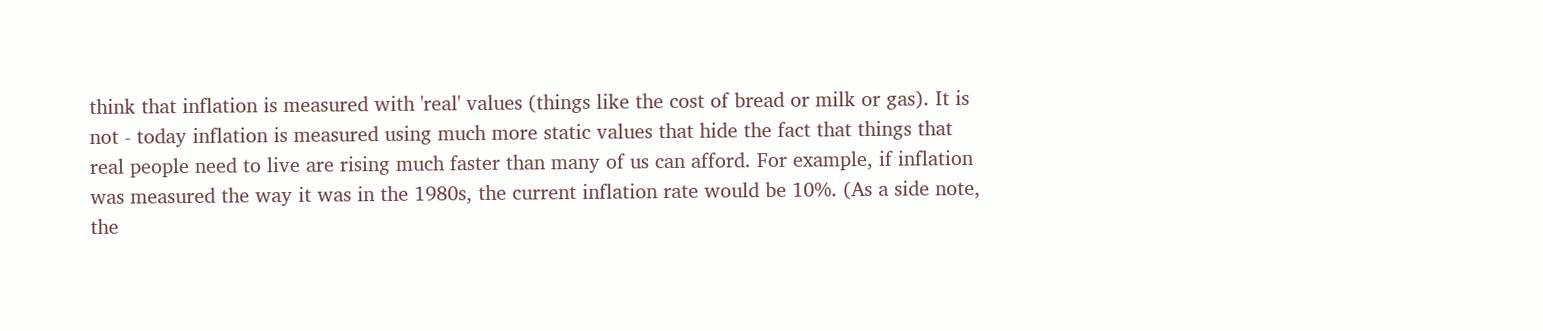think that inflation is measured with 'real' values (things like the cost of bread or milk or gas). It is not - today inflation is measured using much more static values that hide the fact that things that real people need to live are rising much faster than many of us can afford. For example, if inflation was measured the way it was in the 1980s, the current inflation rate would be 10%. (As a side note, the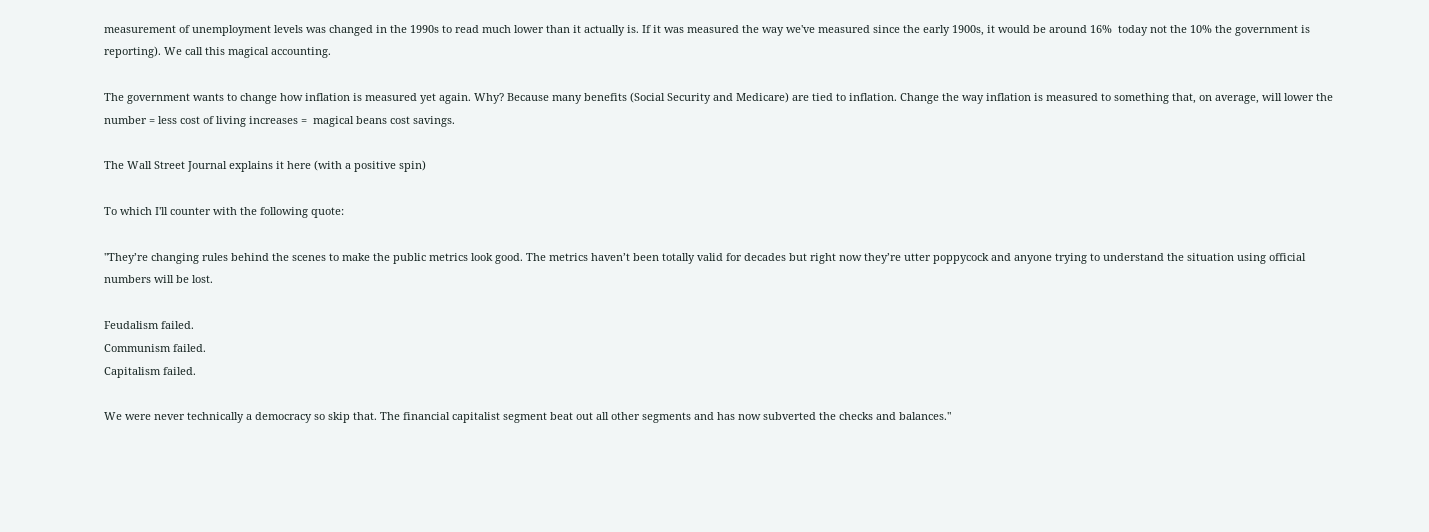measurement of unemployment levels was changed in the 1990s to read much lower than it actually is. If it was measured the way we've measured since the early 1900s, it would be around 16%  today not the 10% the government is reporting). We call this magical accounting.

The government wants to change how inflation is measured yet again. Why? Because many benefits (Social Security and Medicare) are tied to inflation. Change the way inflation is measured to something that, on average, will lower the number = less cost of living increases =  magical beans cost savings.

The Wall Street Journal explains it here (with a positive spin)

To which I'll counter with the following quote:

"They’re changing rules behind the scenes to make the public metrics look good. The metrics haven’t been totally valid for decades but right now they’re utter poppycock and anyone trying to understand the situation using official numbers will be lost.

Feudalism failed.
Communism failed.
Capitalism failed.

We were never technically a democracy so skip that. The financial capitalist segment beat out all other segments and has now subverted the checks and balances."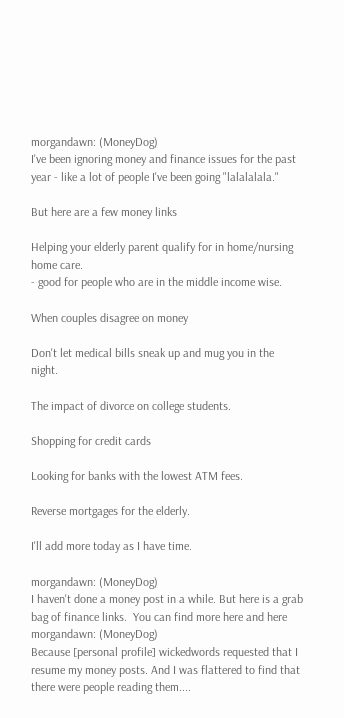morgandawn: (MoneyDog)
I've been ignoring money and finance issues for the past year - like a lot of people I've been going "lalalalala."

But here are a few money links

Helping your elderly parent qualify for in home/nursing home care.
- good for people who are in the middle income wise.

When couples disagree on money

Don't let medical bills sneak up and mug you in the night.

The impact of divorce on college students.

Shopping for credit cards

Looking for banks with the lowest ATM fees.

Reverse mortgages for the elderly.

I'll add more today as I have time.

morgandawn: (MoneyDog)
I haven't done a money post in a while. But here is a grab bag of finance links.  You can find more here and here
morgandawn: (MoneyDog)
Because [personal profile] wickedwords requested that I resume my money posts. And I was flattered to find that there were people reading them....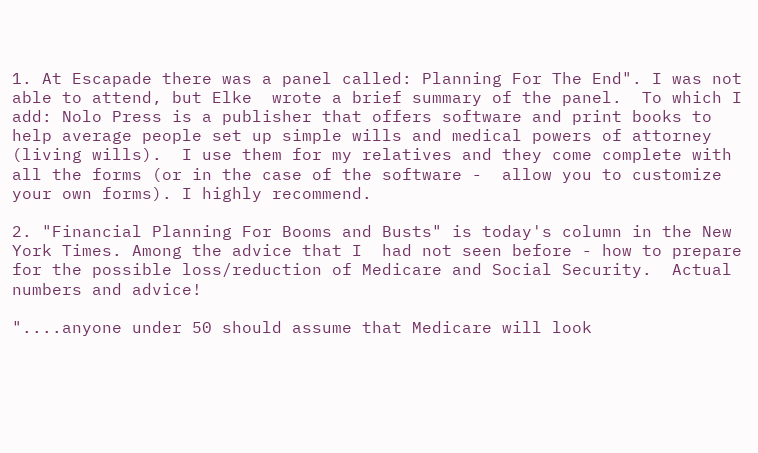1. At Escapade there was a panel called: Planning For The End". I was not able to attend, but Elke  wrote a brief summary of the panel.  To which I add: Nolo Press is a publisher that offers software and print books to help average people set up simple wills and medical powers of attorney (living wills).  I use them for my relatives and they come complete with all the forms (or in the case of the software -  allow you to customize your own forms). I highly recommend.

2. "Financial Planning For Booms and Busts" is today's column in the New York Times. Among the advice that I  had not seen before - how to prepare for the possible loss/reduction of Medicare and Social Security.  Actual numbers and advice!

"....anyone under 50 should assume that Medicare will look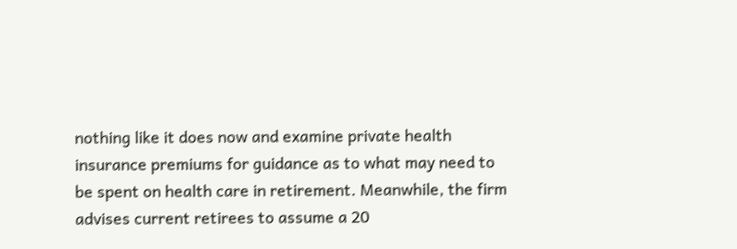nothing like it does now and examine private health insurance premiums for guidance as to what may need to be spent on health care in retirement. Meanwhile, the firm advises current retirees to assume a 20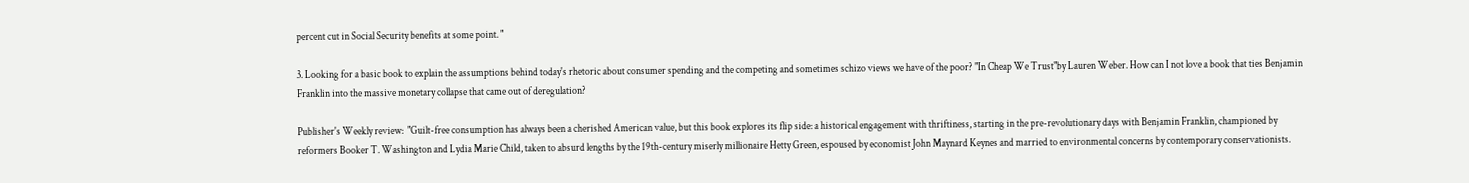percent cut in Social Security benefits at some point. "

3. Looking for a basic book to explain the assumptions behind today's rhetoric about consumer spending and the competing and sometimes schizo views we have of the poor? "In Cheap We Trust"by Lauren Weber. How can I not love a book that ties Benjamin Franklin into the massive monetary collapse that came out of deregulation?

Publisher's Weekly review:  "Guilt-free consumption has always been a cherished American value, but this book explores its flip side: a historical engagement with thriftiness, starting in the pre-revolutionary days with Benjamin Franklin, championed by reformers Booker T. Washington and Lydia Marie Child, taken to absurd lengths by the 19th-century miserly millionaire Hetty Green, espoused by economist John Maynard Keynes and married to environmental concerns by contemporary conservationists.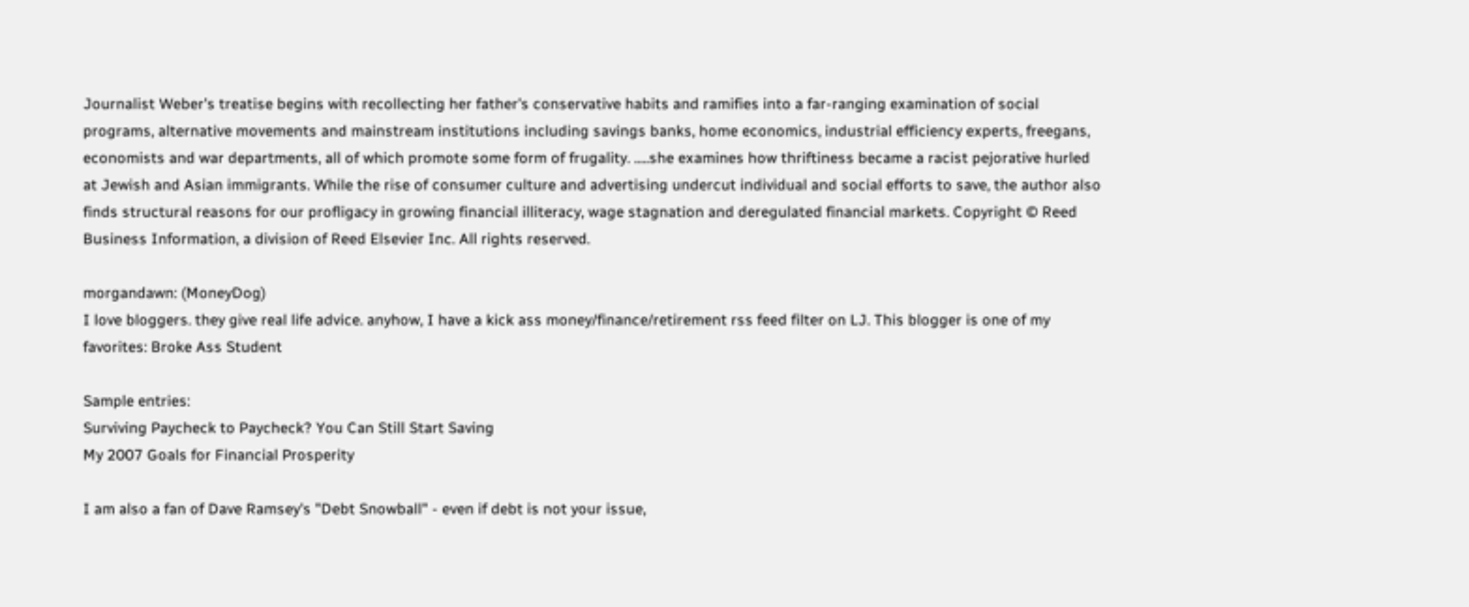Journalist Weber's treatise begins with recollecting her father's conservative habits and ramifies into a far-ranging examination of social programs, alternative movements and mainstream institutions including savings banks, home economics, industrial efficiency experts, freegans, economists and war departments, all of which promote some form of frugality. .....she examines how thriftiness became a racist pejorative hurled at Jewish and Asian immigrants. While the rise of consumer culture and advertising undercut individual and social efforts to save, the author also finds structural reasons for our profligacy in growing financial illiteracy, wage stagnation and deregulated financial markets. Copyright © Reed Business Information, a division of Reed Elsevier Inc. All rights reserved.

morgandawn: (MoneyDog)
I love bloggers. they give real life advice. anyhow, I have a kick ass money/finance/retirement rss feed filter on LJ. This blogger is one of my favorites: Broke Ass Student

Sample entries:
Surviving Paycheck to Paycheck? You Can Still Start Saving
My 2007 Goals for Financial Prosperity

I am also a fan of Dave Ramsey's "Debt Snowball" - even if debt is not your issue,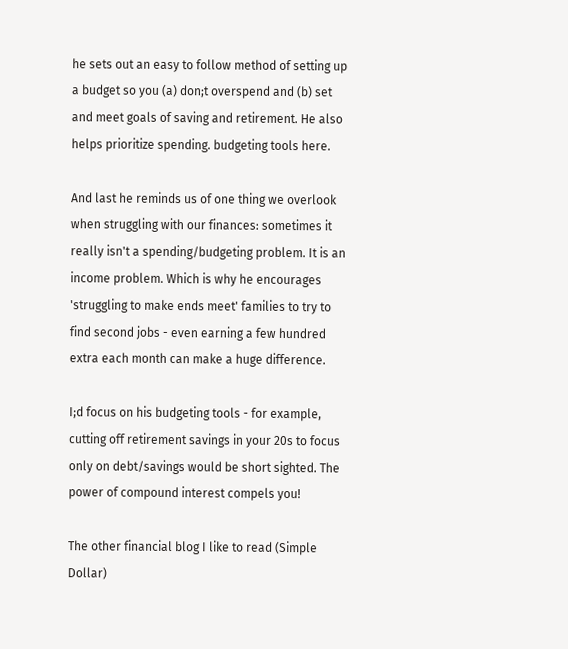he sets out an easy to follow method of setting up a budget so you (a) don;t overspend and (b) set and meet goals of saving and retirement. He also helps prioritize spending. budgeting tools here.

And last he reminds us of one thing we overlook when struggling with our finances: sometimes it really isn't a spending/budgeting problem. It is an income problem. Which is why he encourages 'struggling to make ends meet' families to try to find second jobs - even earning a few hundred extra each month can make a huge difference.

I;d focus on his budgeting tools - for example, cutting off retirement savings in your 20s to focus only on debt/savings would be short sighted. The power of compound interest compels you!

The other financial blog I like to read (Simple Dollar)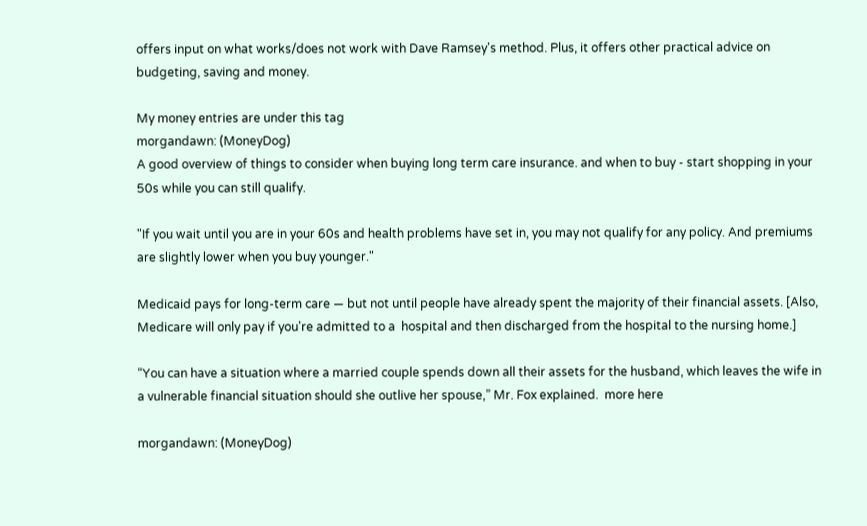offers input on what works/does not work with Dave Ramsey's method. Plus, it offers other practical advice on budgeting, saving and money.

My money entries are under this tag
morgandawn: (MoneyDog)
A good overview of things to consider when buying long term care insurance. and when to buy - start shopping in your 50s while you can still qualify.

"If you wait until you are in your 60s and health problems have set in, you may not qualify for any policy. And premiums are slightly lower when you buy younger."

Medicaid pays for long-term care — but not until people have already spent the majority of their financial assets. [Also, Medicare will only pay if you're admitted to a  hospital and then discharged from the hospital to the nursing home.]

“You can have a situation where a married couple spends down all their assets for the husband, which leaves the wife in a vulnerable financial situation should she outlive her spouse,” Mr. Fox explained.  more here

morgandawn: (MoneyDog)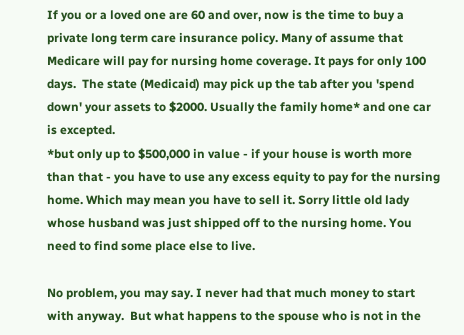If you or a loved one are 60 and over, now is the time to buy a private long term care insurance policy. Many of assume that Medicare will pay for nursing home coverage. It pays for only 100 days.  The state (Medicaid) may pick up the tab after you 'spend down' your assets to $2000. Usually the family home* and one car is excepted.
*but only up to $500,000 in value - if your house is worth more than that - you have to use any excess equity to pay for the nursing home. Which may mean you have to sell it. Sorry little old lady whose husband was just shipped off to the nursing home. You need to find some place else to live.

No problem, you may say. I never had that much money to start with anyway.  But what happens to the spouse who is not in the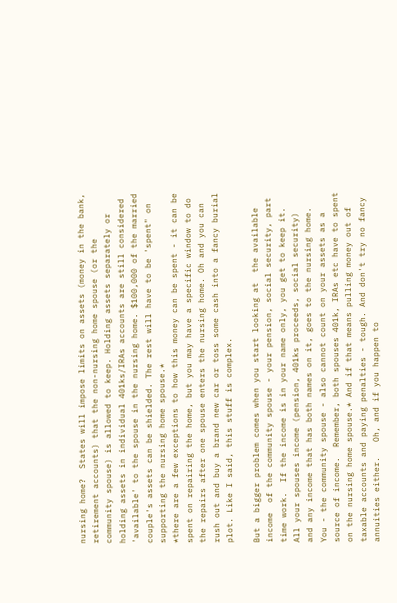nursing home?  States will impose limits on assets (money in the bank, retirement accounts) that the non-nursing home spouse (or the community spouse) is allowed to keep. Holding assets separately or holding assets in individual 401ks/IRAs accounts are still considered 'available' to the spouse in the nursing home. $100,000 of the married couple's assets can be shielded. The rest will have to be 'spent" on supporting the nursing home spouse.*
*there are a few exceptions to how this money can be spent - it can be spent on repairing the home, but you may have a specific window to do the repairs after one spouse enters the nursing home. Oh and you can rush out and buy a brand new car or toss some cash into a fancy burial plot. Like I said, this stuff is complex.

But a bigger problem comes when you start looking at  the available income  of the community spouse - your pension, social security, part time work.  If the income is in your name only, you get to keep it. All your spouses income (pension, 401ks proceeds, social security)  and any income that has both names on it, goes to the nursing home.  You - the community spouse - also cannot count on your assets as a source of income.  Remember, both spouses 401k, IRAs etc have to spent on the nursing home spouse.* And if that means pulling money out of taxable accounts and paying penalties - tough. And don't try no fancy annuities either.   Oh, and if you happen to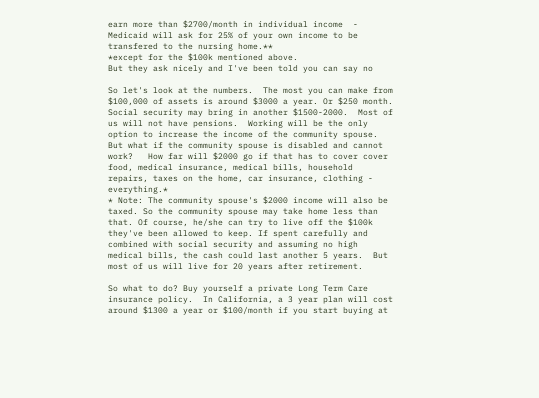earn more than $2700/month in individual income  - Medicaid will ask for 25% of your own income to be transfered to the nursing home.**
*except for the $100k mentioned above.
But they ask nicely and I've been told you can say no

So let's look at the numbers.  The most you can make from $100,000 of assets is around $3000 a year. Or $250 month. Social security may bring in another $1500-2000.  Most of us will not have pensions.  Working will be the only option to increase the income of the community spouse.  But what if the community spouse is disabled and cannot work?   How far will $2000 go if that has to cover cover food, medical insurance, medical bills, household repairs, taxes on the home, car insurance, clothing - everything.*
* Note: The community spouse's $2000 income will also be taxed. So the community spouse may take home less than that. Of course, he/she can try to live off the $100k they've been allowed to keep. If spent carefully and combined with social security and assuming no high medical bills, the cash could last another 5 years.  But most of us will live for 20 years after retirement.

So what to do? Buy yourself a private Long Term Care insurance policy.  In California, a 3 year plan will cost around $1300 a year or $100/month if you start buying at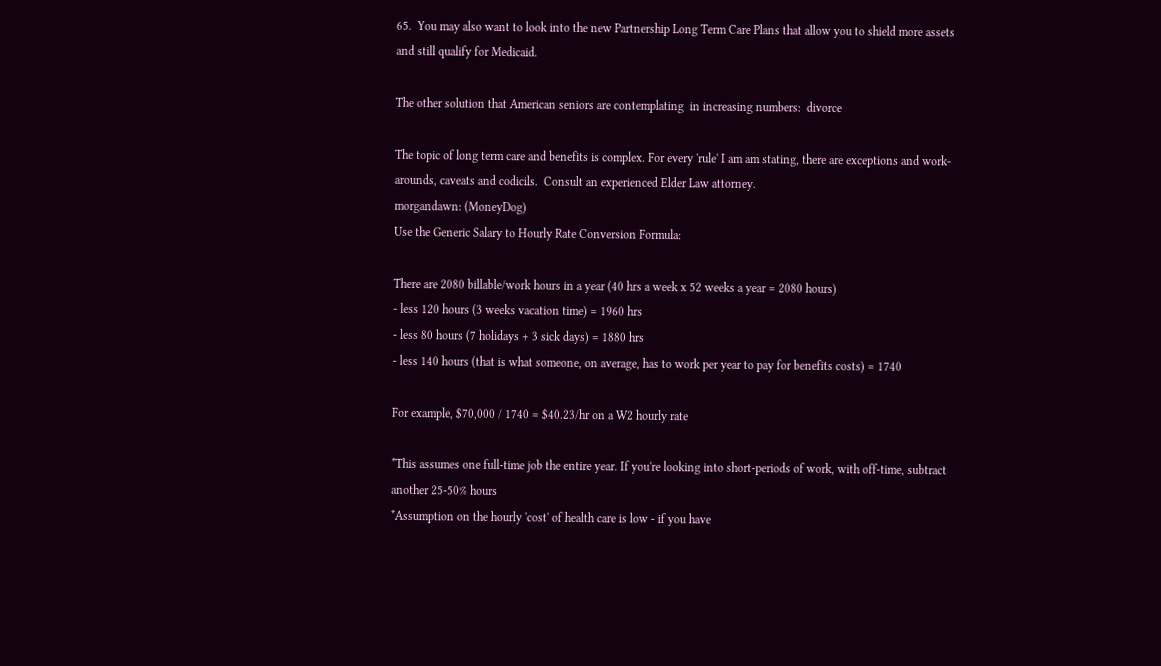65.  You may also want to look into the new Partnership Long Term Care Plans that allow you to shield more assets and still qualify for Medicaid.

The other solution that American seniors are contemplating  in increasing numbers:  divorce

The topic of long term care and benefits is complex. For every 'rule' I am am stating, there are exceptions and work-arounds, caveats and codicils.  Consult an experienced Elder Law attorney.
morgandawn: (MoneyDog)
Use the Generic Salary to Hourly Rate Conversion Formula:

There are 2080 billable/work hours in a year (40 hrs a week x 52 weeks a year = 2080 hours)
- less 120 hours (3 weeks vacation time) = 1960 hrs
- less 80 hours (7 holidays + 3 sick days) = 1880 hrs
- less 140 hours (that is what someone, on average, has to work per year to pay for benefits costs) = 1740

For example, $70,000 / 1740 = $40.23/hr on a W2 hourly rate

*This assumes one full-time job the entire year. If you're looking into short-periods of work, with off-time, subtract another 25-50% hours
*Assumption on the hourly 'cost' of health care is low - if you have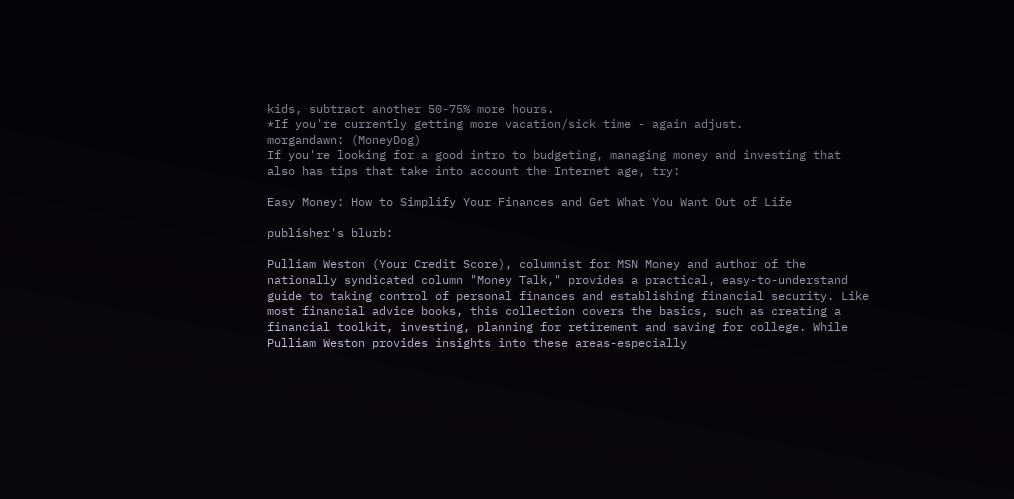kids, subtract another 50-75% more hours.
*If you're currently getting more vacation/sick time - again adjust.
morgandawn: (MoneyDog)
If you're looking for a good intro to budgeting, managing money and investing that also has tips that take into account the Internet age, try:

Easy Money: How to Simplify Your Finances and Get What You Want Out of Life

publisher's blurb:

Pulliam Weston (Your Credit Score), columnist for MSN Money and author of the nationally syndicated column "Money Talk," provides a practical, easy-to-understand guide to taking control of personal finances and establishing financial security. Like most financial advice books, this collection covers the basics, such as creating a financial toolkit, investing, planning for retirement and saving for college. While Pulliam Weston provides insights into these areas-especially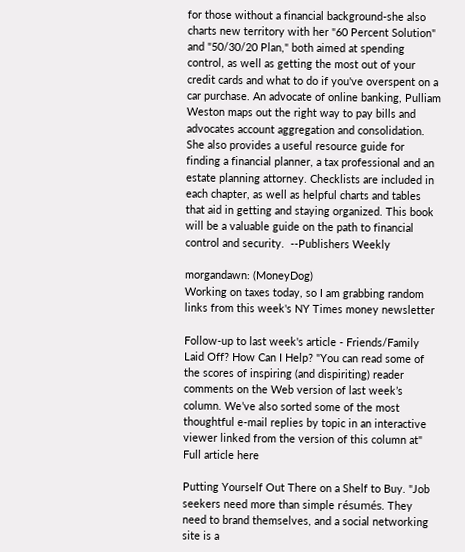for those without a financial background-she also charts new territory with her "60 Percent Solution" and "50/30/20 Plan," both aimed at spending control, as well as getting the most out of your credit cards and what to do if you've overspent on a car purchase. An advocate of online banking, Pulliam Weston maps out the right way to pay bills and advocates account aggregation and consolidation. She also provides a useful resource guide for finding a financial planner, a tax professional and an estate planning attorney. Checklists are included in each chapter, as well as helpful charts and tables that aid in getting and staying organized. This book will be a valuable guide on the path to financial control and security.  --Publishers Weekly

morgandawn: (MoneyDog)
Working on taxes today, so I am grabbing random links from this week's NY Times money newsletter

Follow-up to last week's article - Friends/Family Laid Off? How Can I Help? "You can read some of the scores of inspiring (and dispiriting) reader comments on the Web version of last week’s column. We’ve also sorted some of the most thoughtful e-mail replies by topic in an interactive viewer linked from the version of this column at" Full article here

Putting Yourself Out There on a Shelf to Buy. "Job seekers need more than simple résumés. They need to brand themselves, and a social networking site is a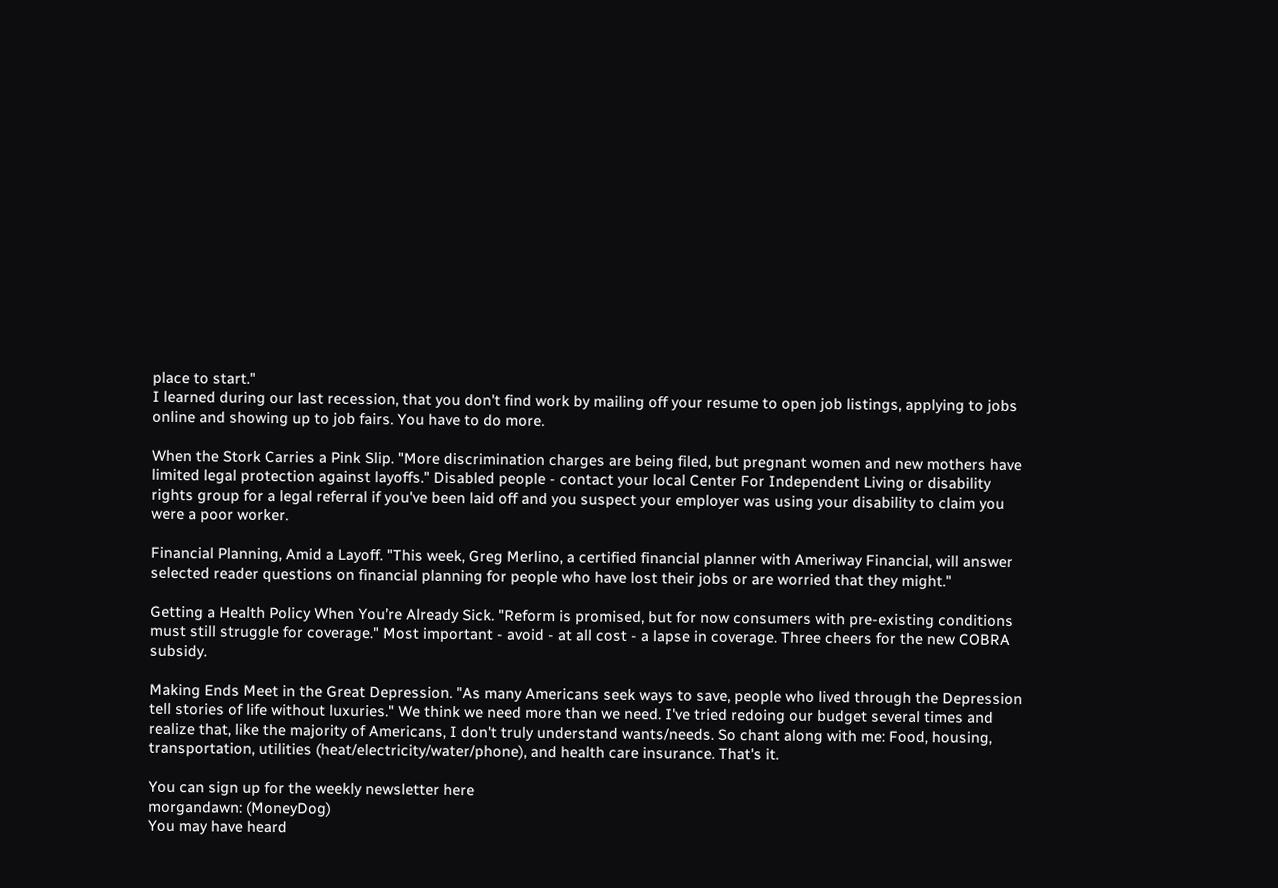place to start."
I learned during our last recession, that you don't find work by mailing off your resume to open job listings, applying to jobs online and showing up to job fairs. You have to do more.

When the Stork Carries a Pink Slip. "More discrimination charges are being filed, but pregnant women and new mothers have limited legal protection against layoffs." Disabled people - contact your local Center For Independent Living or disability rights group for a legal referral if you've been laid off and you suspect your employer was using your disability to claim you were a poor worker.

Financial Planning, Amid a Layoff. "This week, Greg Merlino, a certified financial planner with Ameriway Financial, will answer selected reader questions on financial planning for people who have lost their jobs or are worried that they might."

Getting a Health Policy When You’re Already Sick. "Reform is promised, but for now consumers with pre-existing conditions must still struggle for coverage." Most important - avoid - at all cost - a lapse in coverage. Three cheers for the new COBRA subsidy.

Making Ends Meet in the Great Depression. "As many Americans seek ways to save, people who lived through the Depression tell stories of life without luxuries." We think we need more than we need. I've tried redoing our budget several times and realize that, like the majority of Americans, I don't truly understand wants/needs. So chant along with me: Food, housing, transportation, utilities (heat/electricity/water/phone), and health care insurance. That's it.

You can sign up for the weekly newsletter here
morgandawn: (MoneyDog)
You may have heard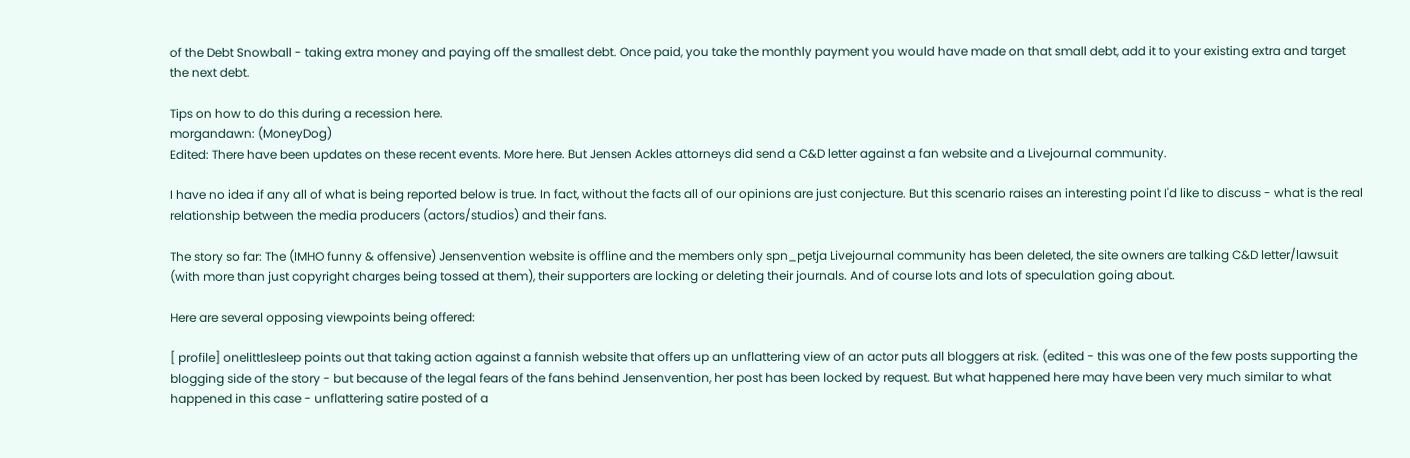of the Debt Snowball - taking extra money and paying off the smallest debt. Once paid, you take the monthly payment you would have made on that small debt, add it to your existing extra and target the next debt.

Tips on how to do this during a recession here.
morgandawn: (MoneyDog)
Edited: There have been updates on these recent events. More here. But Jensen Ackles attorneys did send a C&D letter against a fan website and a Livejournal community.

I have no idea if any all of what is being reported below is true. In fact, without the facts all of our opinions are just conjecture. But this scenario raises an interesting point I'd like to discuss - what is the real relationship between the media producers (actors/studios) and their fans.

The story so far: The (IMHO funny & offensive) Jensenvention website is offline and the members only spn_petja Livejournal community has been deleted, the site owners are talking C&D letter/lawsuit (with more than just copyright charges being tossed at them), their supporters are locking or deleting their journals. And of course lots and lots of speculation going about.

Here are several opposing viewpoints being offered:

[ profile] onelittlesleep points out that taking action against a fannish website that offers up an unflattering view of an actor puts all bloggers at risk. (edited - this was one of the few posts supporting the blogging side of the story - but because of the legal fears of the fans behind Jensenvention, her post has been locked by request. But what happened here may have been very much similar to what happened in this case - unflattering satire posted of a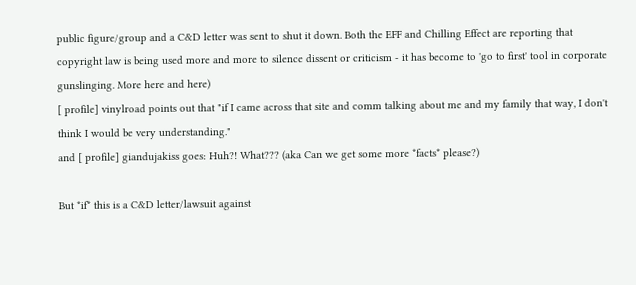public figure/group and a C&D letter was sent to shut it down. Both the EFF and Chilling Effect are reporting that copyright law is being used more and more to silence dissent or criticism - it has become to 'go to first' tool in corporate gunslinging. More here and here)
[ profile] vinylroad points out that "if I came across that site and comm talking about me and my family that way, I don't think I would be very understanding."
and [ profile] giandujakiss goes: Huh?! What??? (aka Can we get some more *facts* please?)

But *if* this is a C&D letter/lawsuit against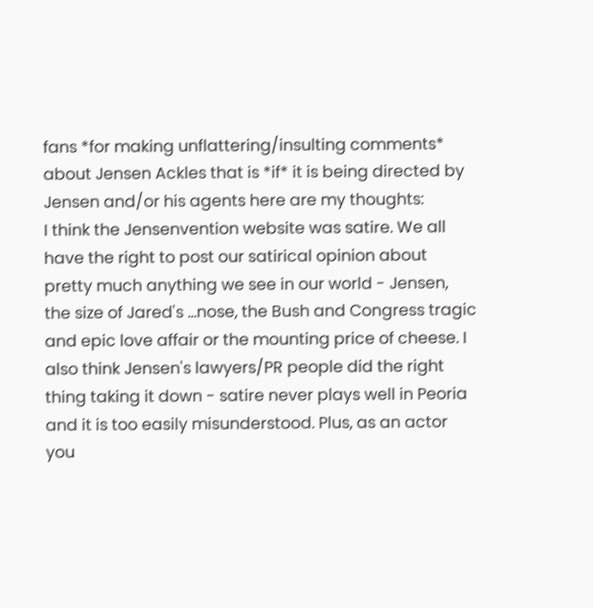fans *for making unflattering/insulting comments* about Jensen Ackles that is *if* it is being directed by Jensen and/or his agents here are my thoughts:
I think the Jensenvention website was satire. We all have the right to post our satirical opinion about pretty much anything we see in our world - Jensen, the size of Jared's ...nose, the Bush and Congress tragic and epic love affair or the mounting price of cheese. I also think Jensen's lawyers/PR people did the right thing taking it down - satire never plays well in Peoria and it is too easily misunderstood. Plus, as an actor you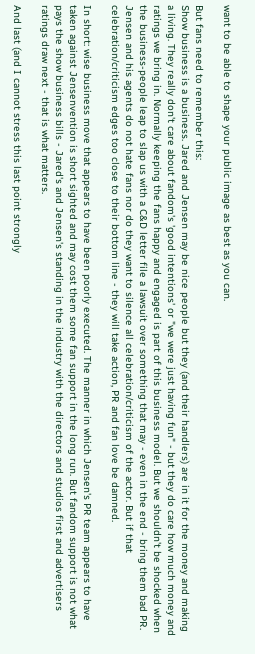want to be able to shape your public image as best as you can.

But fans need to remember this:
Show business is a business. Jared and Jensen may be nice people but they (and their handlers) are in it for the money and making a living. They really don't care about fandom's 'good intentions' or "we were just having fun" - but they do care how much money and ratings we bring in. Normally keeping the fans happy and engaged is part of this business model. But we shouldn't be shocked when the business-people leap to slap us with a C&D letter file a lawsuit over something that may - even in the end - bring them bad PR. Jensen and his agents do not hate fans nor do they want to silence all celebration/criticism of the actor. But if that celebration/criticism edges too close to their bottom line - they will take action, PR and fan love be damned.

In short: wise business move that appears to have been poorly executed. The manner in which Jensen's PR team appears to have taken against Jensenvention is short sighted and may cost them some fan support in the long run. But fandom support is not what pays the show business bills - Jared's and Jensen's standing in the industry with the directors and studios first and advertisers ratings draw next - that is what matters.

And last (and I cannot stress this last point strongly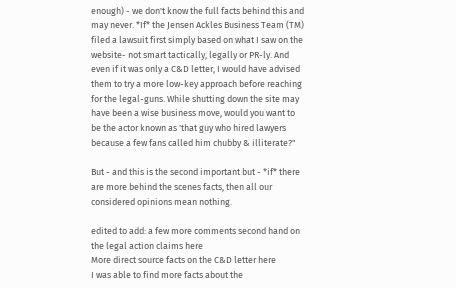enough) - we don't know the full facts behind this and may never. *If* the Jensen Ackles Business Team (TM) filed a lawsuit first simply based on what I saw on the website- not smart tactically, legally or PR-ly. And even if it was only a C&D letter, I would have advised them to try a more low-key approach before reaching for the legal-guns. While shutting down the site may have been a wise business move, would you want to be the actor known as 'that guy who hired lawyers because a few fans called him chubby & illiterate?"

But - and this is the second important but - *if* there are more behind the scenes facts, then all our considered opinions mean nothing.

edited to add: a few more comments second hand on the legal action claims here
More direct source facts on the C&D letter here
I was able to find more facts about the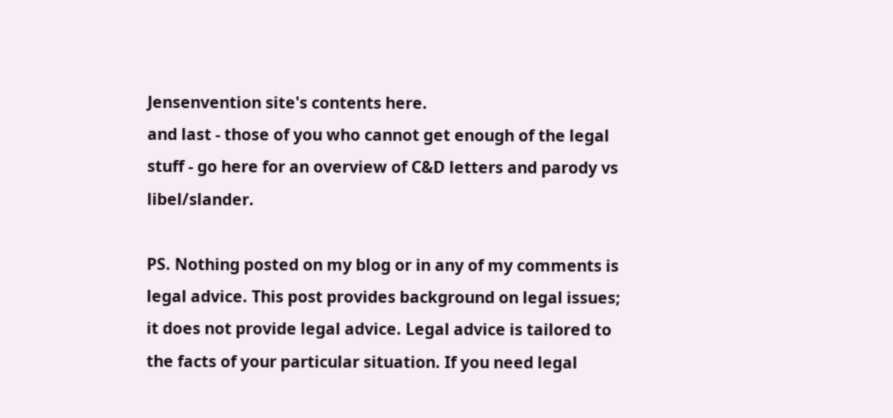Jensenvention site's contents here.
and last - those of you who cannot get enough of the legal stuff - go here for an overview of C&D letters and parody vs libel/slander.

PS. Nothing posted on my blog or in any of my comments is legal advice. This post provides background on legal issues; it does not provide legal advice. Legal advice is tailored to the facts of your particular situation. If you need legal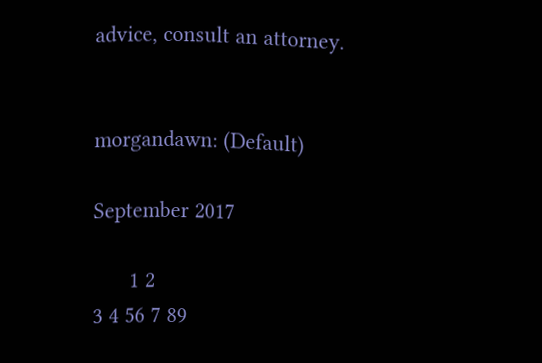advice, consult an attorney.


morgandawn: (Default)

September 2017

      1 2
3 4 56 7 89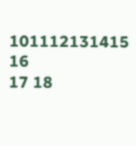101112131415 16
17 18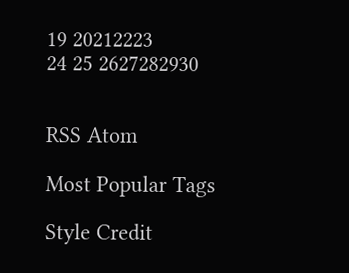19 20212223
24 25 2627282930


RSS Atom

Most Popular Tags

Style Credit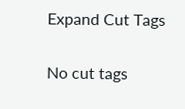Expand Cut Tags

No cut tags